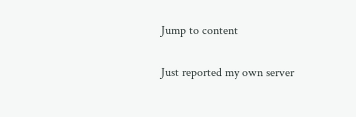Jump to content

Just reported my own server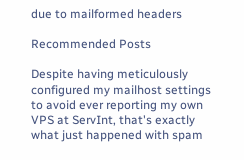due to mailformed headers

Recommended Posts

Despite having meticulously configured my mailhost settings to avoid ever reporting my own VPS at ServInt, that's exactly what just happened with spam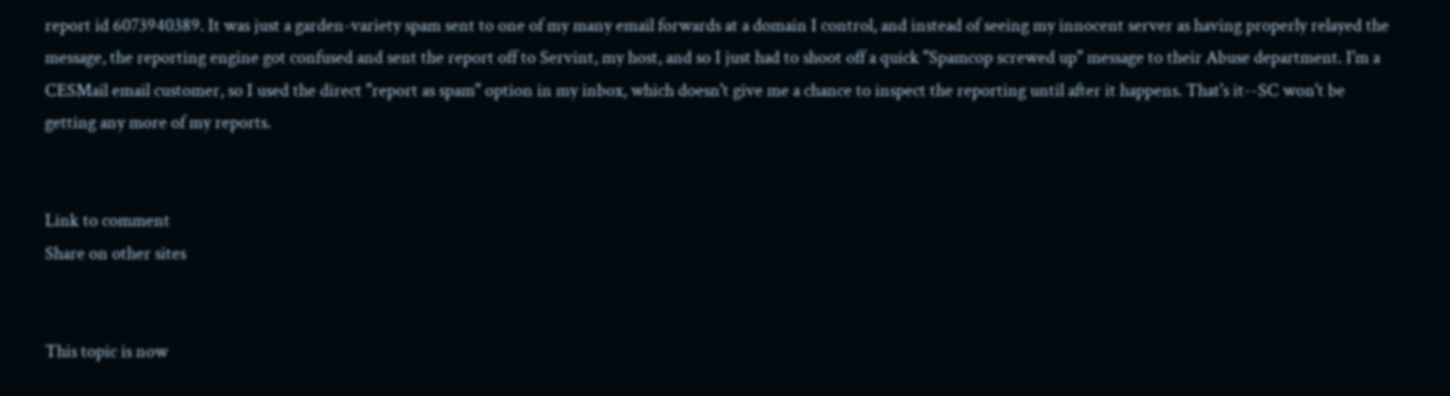report id 6073940389. It was just a garden-variety spam sent to one of my many email forwards at a domain I control, and instead of seeing my innocent server as having properly relayed the message, the reporting engine got confused and sent the report off to Servint, my host, and so I just had to shoot off a quick "Spamcop screwed up" message to their Abuse department. I'm a CESMail email customer, so I used the direct "report as spam" option in my inbox, which doesn't give me a chance to inspect the reporting until after it happens. That's it--SC won't be getting any more of my reports.


Link to comment
Share on other sites


This topic is now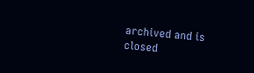archived and is closed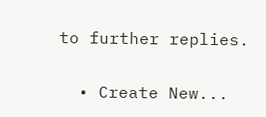to further replies.

  • Create New...